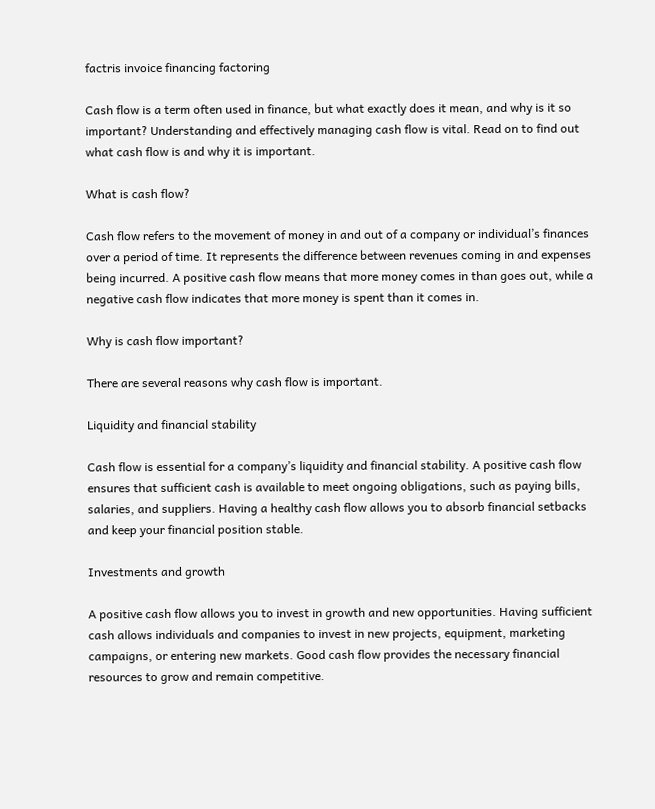factris invoice financing factoring

Cash flow is a term often used in finance, but what exactly does it mean, and why is it so important? Understanding and effectively managing cash flow is vital. Read on to find out what cash flow is and why it is important.

What is cash flow?

Cash flow refers to the movement of money in and out of a company or individual’s finances over a period of time. It represents the difference between revenues coming in and expenses being incurred. A positive cash flow means that more money comes in than goes out, while a negative cash flow indicates that more money is spent than it comes in.

Why is cash flow important?

There are several reasons why cash flow is important.

Liquidity and financial stability

Cash flow is essential for a company’s liquidity and financial stability. A positive cash flow ensures that sufficient cash is available to meet ongoing obligations, such as paying bills, salaries, and suppliers. Having a healthy cash flow allows you to absorb financial setbacks and keep your financial position stable.

Investments and growth

A positive cash flow allows you to invest in growth and new opportunities. Having sufficient cash allows individuals and companies to invest in new projects, equipment, marketing campaigns, or entering new markets. Good cash flow provides the necessary financial resources to grow and remain competitive.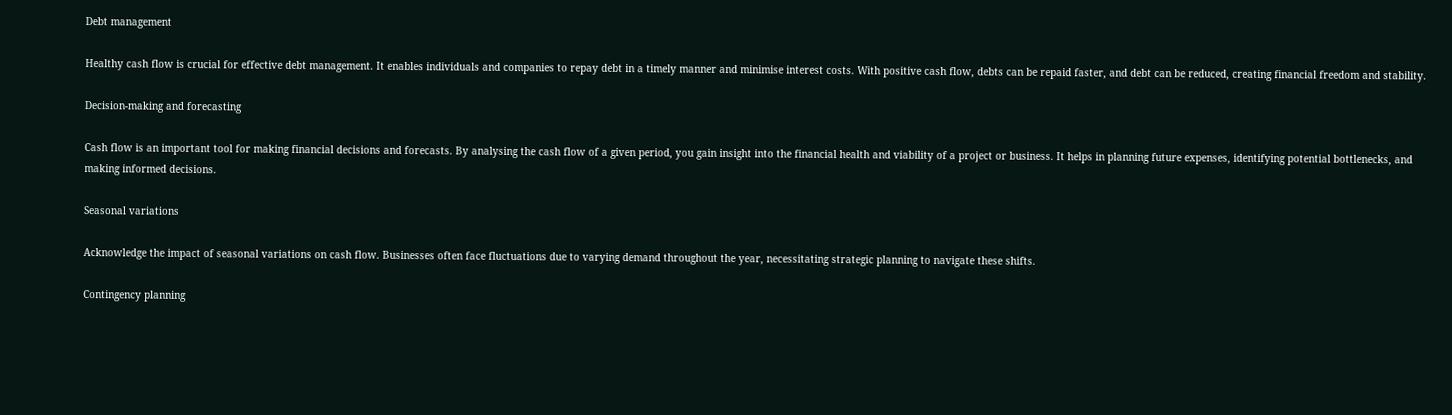Debt management

Healthy cash flow is crucial for effective debt management. It enables individuals and companies to repay debt in a timely manner and minimise interest costs. With positive cash flow, debts can be repaid faster, and debt can be reduced, creating financial freedom and stability.

Decision-making and forecasting

Cash flow is an important tool for making financial decisions and forecasts. By analysing the cash flow of a given period, you gain insight into the financial health and viability of a project or business. It helps in planning future expenses, identifying potential bottlenecks, and making informed decisions.

Seasonal variations

Acknowledge the impact of seasonal variations on cash flow. Businesses often face fluctuations due to varying demand throughout the year, necessitating strategic planning to navigate these shifts.

Contingency planning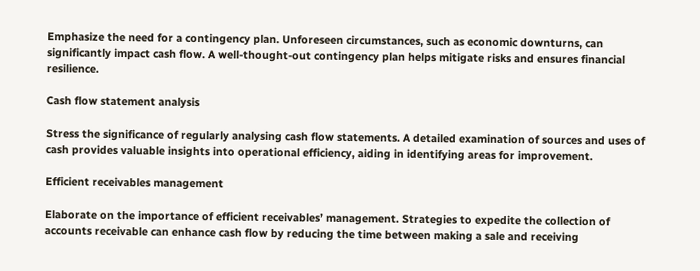Emphasize the need for a contingency plan. Unforeseen circumstances, such as economic downturns, can significantly impact cash flow. A well-thought-out contingency plan helps mitigate risks and ensures financial resilience.

Cash flow statement analysis

Stress the significance of regularly analysing cash flow statements. A detailed examination of sources and uses of cash provides valuable insights into operational efficiency, aiding in identifying areas for improvement.

Efficient receivables management

Elaborate on the importance of efficient receivables’ management. Strategies to expedite the collection of accounts receivable can enhance cash flow by reducing the time between making a sale and receiving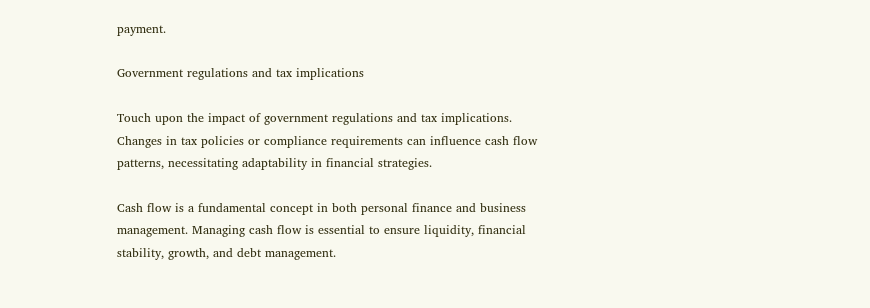payment.

Government regulations and tax implications

Touch upon the impact of government regulations and tax implications. Changes in tax policies or compliance requirements can influence cash flow patterns, necessitating adaptability in financial strategies.

Cash flow is a fundamental concept in both personal finance and business management. Managing cash flow is essential to ensure liquidity, financial stability, growth, and debt management.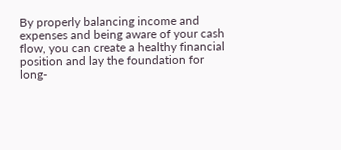By properly balancing income and expenses and being aware of your cash flow, you can create a healthy financial position and lay the foundation for long-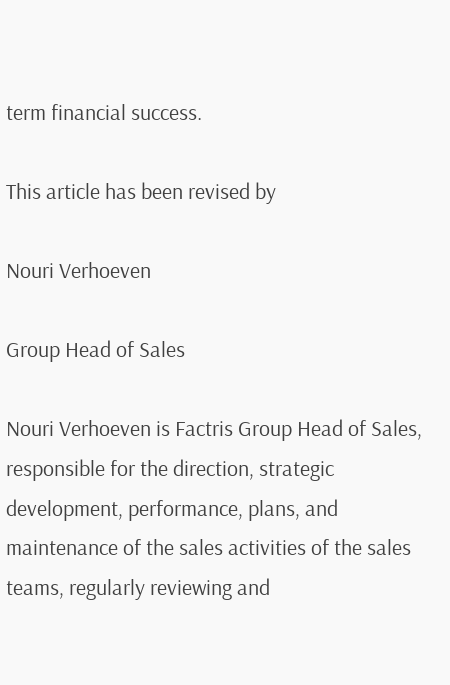term financial success.

This article has been revised by

Nouri Verhoeven

Group Head of Sales

Nouri Verhoeven is Factris Group Head of Sales, responsible for the direction, strategic development, performance, plans, and maintenance of the sales activities of the sales teams, regularly reviewing and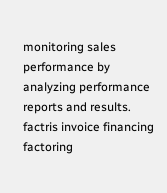monitoring sales performance by analyzing performance reports and results.
factris invoice financing factoring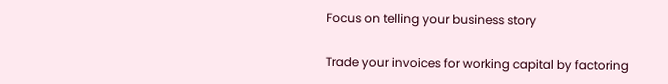Focus on telling your business story

Trade your invoices for working capital by factoring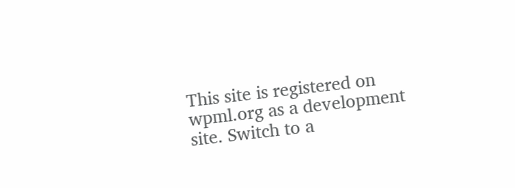This site is registered on wpml.org as a development site. Switch to a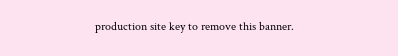production site key to remove this banner.